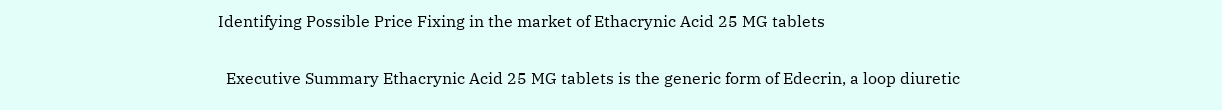Identifying Possible Price Fixing in the market of Ethacrynic Acid 25 MG tablets

  Executive Summary Ethacrynic Acid 25 MG tablets is the generic form of Edecrin, a loop diuretic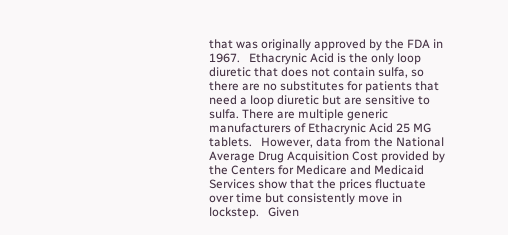that was originally approved by the FDA in 1967.   Ethacrynic Acid is the only loop diuretic that does not contain sulfa, so there are no substitutes for patients that need a loop diuretic but are sensitive to sulfa. There are multiple generic manufacturers of Ethacrynic Acid 25 MG tablets.   However, data from the National Average Drug Acquisition Cost provided by the Centers for Medicare and Medicaid Services show that the prices fluctuate over time but consistently move in lockstep.   Given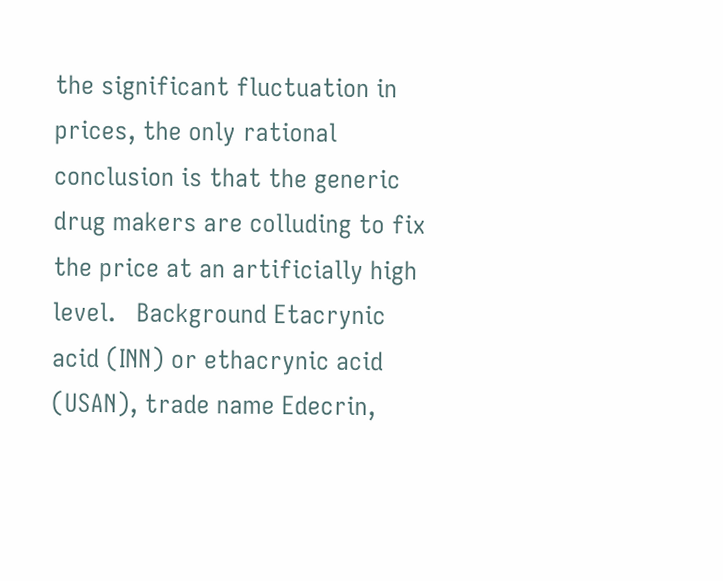the significant fluctuation in prices, the only rational conclusion is that the generic drug makers are colluding to fix the price at an artificially high level.   Background Etacrynic acid (INN) or ethacrynic acid (USAN), trade name Edecrin,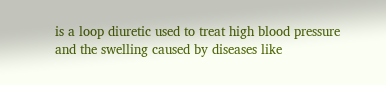is a loop diuretic used to treat high blood pressure and the swelling caused by diseases like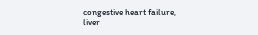congestive heart failure, liver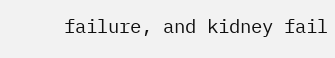failure, and kidney fail